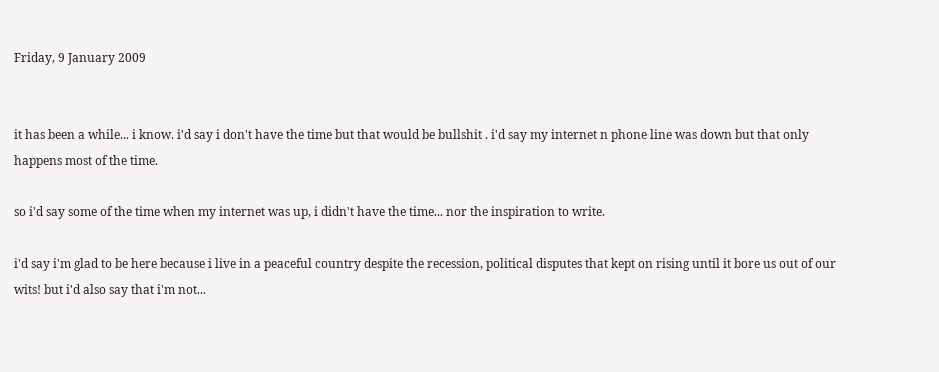Friday, 9 January 2009


it has been a while... i know. i'd say i don't have the time but that would be bullshit . i'd say my internet n phone line was down but that only happens most of the time.

so i'd say some of the time when my internet was up, i didn't have the time... nor the inspiration to write.

i'd say i'm glad to be here because i live in a peaceful country despite the recession, political disputes that kept on rising until it bore us out of our wits! but i'd also say that i'm not...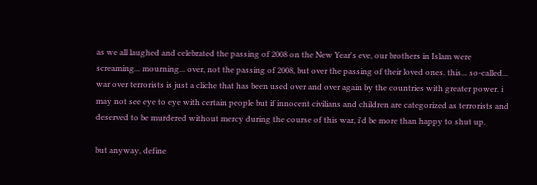as we all laughed and celebrated the passing of 2008 on the New Year's eve, our brothers in Islam were screaming... mourning... over, not the passing of 2008, but over the passing of their loved ones. this... so-called... war over terrorists is just a cliche that has been used over and over again by the countries with greater power. i may not see eye to eye with certain people but if innocent civilians and children are categorized as terrorists and deserved to be murdered without mercy during the course of this war, i'd be more than happy to shut up.

but anyway, define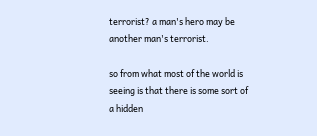terrorist? a man's hero may be another man's terrorist.

so from what most of the world is seeing is that there is some sort of a hidden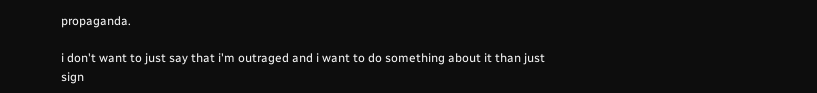propaganda.

i don't want to just say that i'm outraged and i want to do something about it than just sign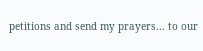petitions and send my prayers... to our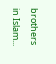brothers in Islam...